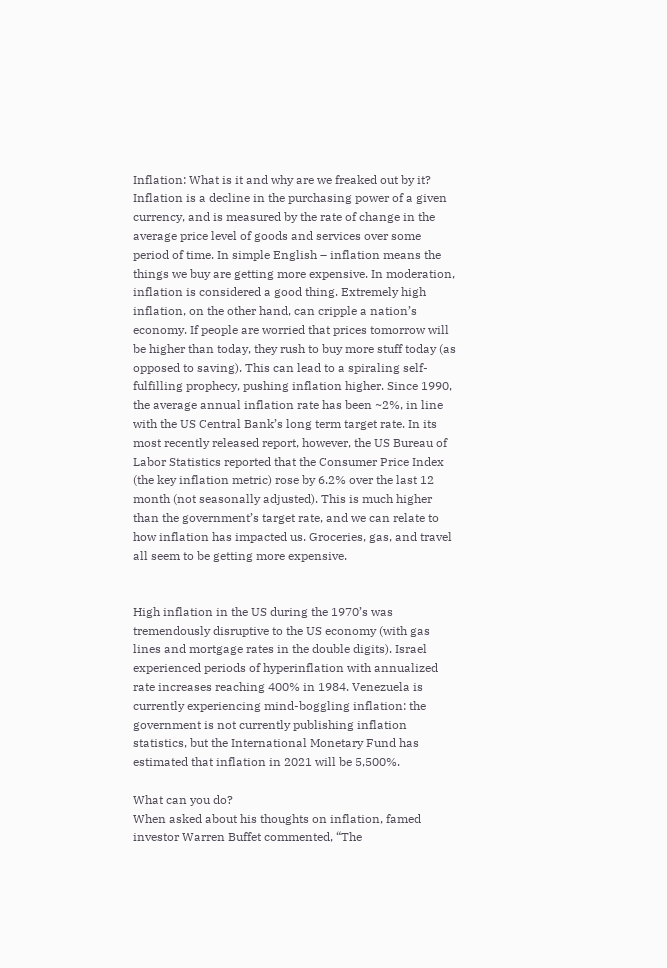Inflation: What is it and why are we freaked out by it?
Inflation is a decline in the purchasing power of a given currency, and is measured by the rate of change in the average price level of goods and services over some period of time. In simple English – inflation means the things we buy are getting more expensive. In moderation, inflation is considered a good thing. Extremely high inflation, on the other hand, can cripple a nation’s economy. If people are worried that prices tomorrow will be higher than today, they rush to buy more stuff today (as opposed to saving). This can lead to a spiraling self-fulfilling prophecy, pushing inflation higher. Since 1990, the average annual inflation rate has been ~2%, in line with the US Central Bank’s long term target rate. In its most recently released report, however, the US Bureau of Labor Statistics reported that the Consumer Price Index (the key inflation metric) rose by 6.2% over the last 12 month (not seasonally adjusted). This is much higher than the government’s target rate, and we can relate to how inflation has impacted us. Groceries, gas, and travel all seem to be getting more expensive.


High inflation in the US during the 1970’s was tremendously disruptive to the US economy (with gas lines and mortgage rates in the double digits). Israel experienced periods of hyperinflation with annualized rate increases reaching 400% in 1984. Venezuela is currently experiencing mind-boggling inflation: the government is not currently publishing inflation statistics, but the International Monetary Fund has estimated that inflation in 2021 will be 5,500%.

What can you do?
When asked about his thoughts on inflation, famed investor Warren Buffet commented, “The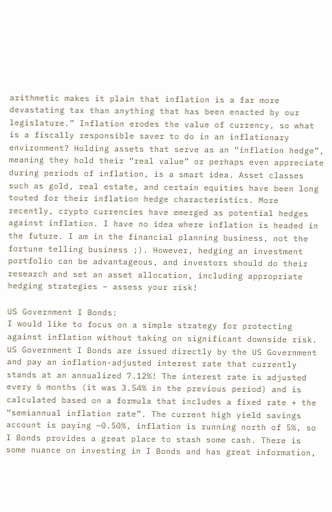arithmetic makes it plain that inflation is a far more devastating tax than anything that has been enacted by our legislature.” Inflation erodes the value of currency, so what is a fiscally responsible saver to do in an inflationary environment? Holding assets that serve as an “inflation hedge”, meaning they hold their “real value” or perhaps even appreciate during periods of inflation, is a smart idea. Asset classes such as gold, real estate, and certain equities have been long touted for their inflation hedge characteristics. More recently, crypto currencies have emerged as potential hedges against inflation. I have no idea where inflation is headed in the future. I am in the financial planning business, not the fortune telling business ;). However, hedging an investment portfolio can be advantageous, and investors should do their research and set an asset allocation, including appropriate hedging strategies – assess your risk!

US Government I Bonds:
I would like to focus on a simple strategy for protecting against inflation without taking on significant downside risk. US Government I Bonds are issued directly by the US Government and pay an inflation-adjusted interest rate that currently stands at an annualized 7.12%! The interest rate is adjusted every 6 months (it was 3.54% in the previous period) and is calculated based on a formula that includes a fixed rate + the “semiannual inflation rate”. The current high yield savings account is paying ~0.50%, inflation is running north of 5%, so I Bonds provides a great place to stash some cash. There is some nuance on investing in I Bonds and has great information,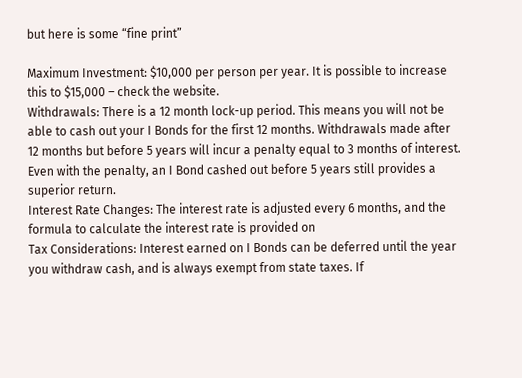but here is some “fine print”

Maximum Investment: $10,000 per person per year. It is possible to increase this to $15,000 – check the website.
Withdrawals: There is a 12 month lock-up period. This means you will not be able to cash out your I Bonds for the first 12 months. Withdrawals made after 12 months but before 5 years will incur a penalty equal to 3 months of interest. Even with the penalty, an I Bond cashed out before 5 years still provides a superior return.
Interest Rate Changes: The interest rate is adjusted every 6 months, and the formula to calculate the interest rate is provided on
Tax Considerations: Interest earned on I Bonds can be deferred until the year you withdraw cash, and is always exempt from state taxes. If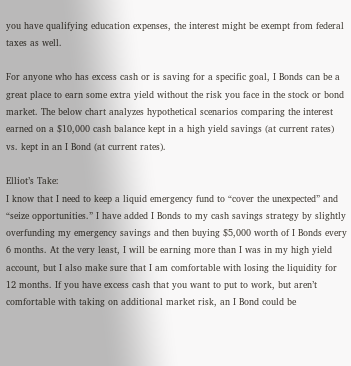you have qualifying education expenses, the interest might be exempt from federal taxes as well.

For anyone who has excess cash or is saving for a specific goal, I Bonds can be a great place to earn some extra yield without the risk you face in the stock or bond market. The below chart analyzes hypothetical scenarios comparing the interest earned on a $10,000 cash balance kept in a high yield savings (at current rates) vs. kept in an I Bond (at current rates).

Elliot’s Take:
I know that I need to keep a liquid emergency fund to “cover the unexpected” and “seize opportunities.” I have added I Bonds to my cash savings strategy by slightly overfunding my emergency savings and then buying $5,000 worth of I Bonds every 6 months. At the very least, I will be earning more than I was in my high yield account, but I also make sure that I am comfortable with losing the liquidity for 12 months. If you have excess cash that you want to put to work, but aren’t comfortable with taking on additional market risk, an I Bond could be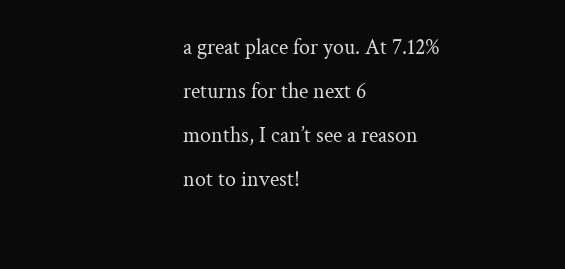a great place for you. At 7.12% returns for the next 6 months, I can’t see a reason not to invest!